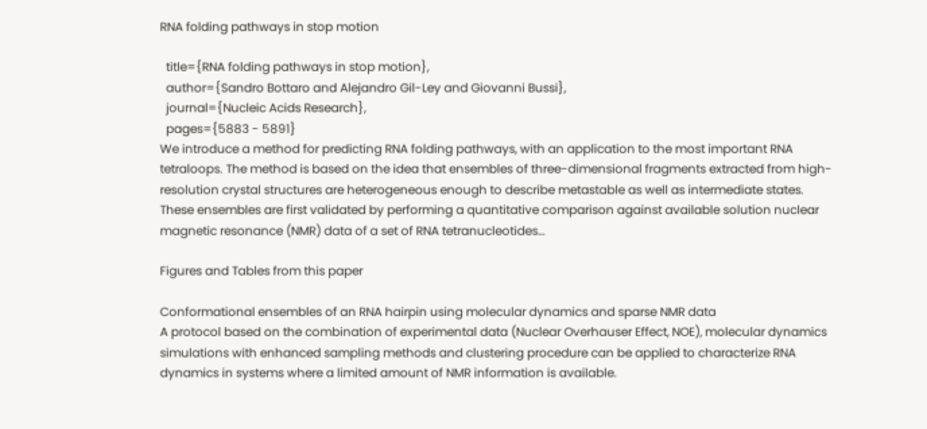RNA folding pathways in stop motion

  title={RNA folding pathways in stop motion},
  author={Sandro Bottaro and Alejandro Gil-Ley and Giovanni Bussi},
  journal={Nucleic Acids Research},
  pages={5883 - 5891}
We introduce a method for predicting RNA folding pathways, with an application to the most important RNA tetraloops. The method is based on the idea that ensembles of three-dimensional fragments extracted from high-resolution crystal structures are heterogeneous enough to describe metastable as well as intermediate states. These ensembles are first validated by performing a quantitative comparison against available solution nuclear magnetic resonance (NMR) data of a set of RNA tetranucleotides…

Figures and Tables from this paper

Conformational ensembles of an RNA hairpin using molecular dynamics and sparse NMR data
A protocol based on the combination of experimental data (Nuclear Overhauser Effect, NOE), molecular dynamics simulations with enhanced sampling methods and clustering procedure can be applied to characterize RNA dynamics in systems where a limited amount of NMR information is available.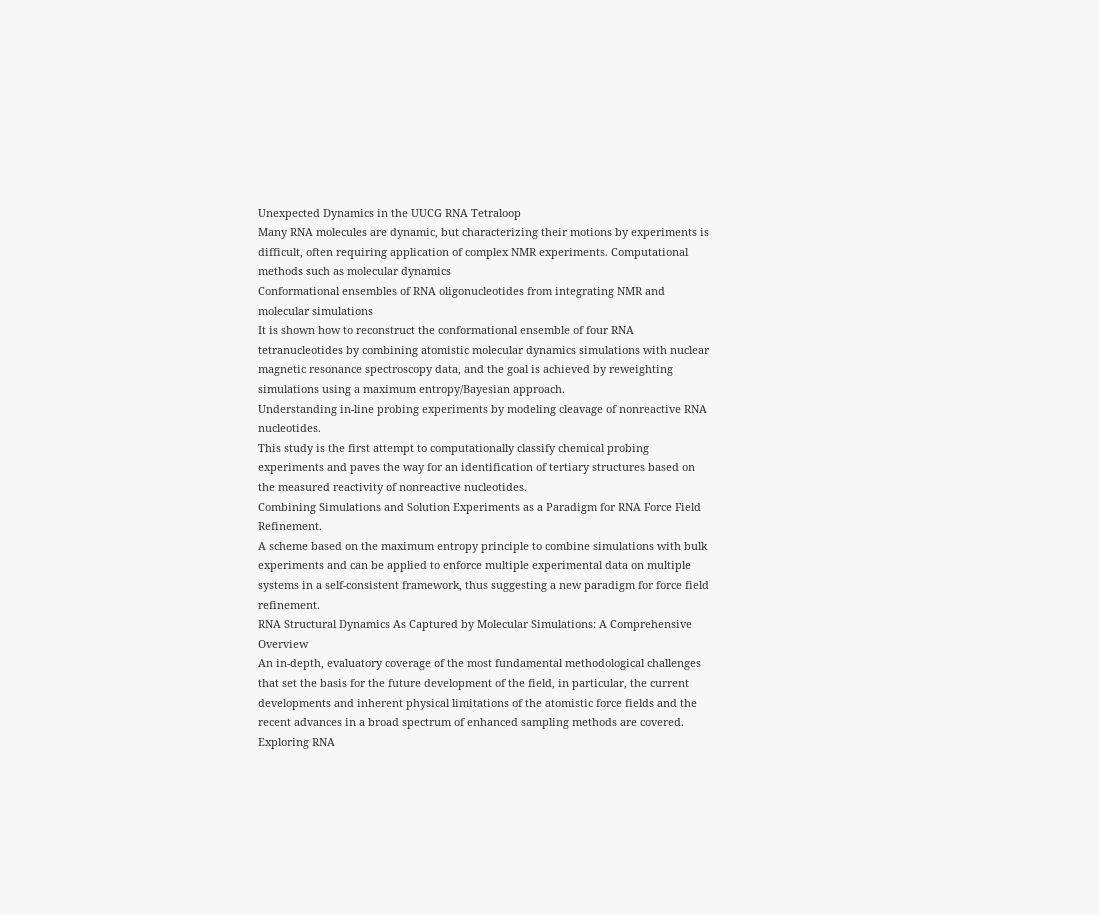Unexpected Dynamics in the UUCG RNA Tetraloop
Many RNA molecules are dynamic, but characterizing their motions by experiments is difficult, often requiring application of complex NMR experiments. Computational methods such as molecular dynamics
Conformational ensembles of RNA oligonucleotides from integrating NMR and molecular simulations
It is shown how to reconstruct the conformational ensemble of four RNA tetranucleotides by combining atomistic molecular dynamics simulations with nuclear magnetic resonance spectroscopy data, and the goal is achieved by reweighting simulations using a maximum entropy/Bayesian approach.
Understanding in-line probing experiments by modeling cleavage of nonreactive RNA nucleotides.
This study is the first attempt to computationally classify chemical probing experiments and paves the way for an identification of tertiary structures based on the measured reactivity of nonreactive nucleotides.
Combining Simulations and Solution Experiments as a Paradigm for RNA Force Field Refinement.
A scheme based on the maximum entropy principle to combine simulations with bulk experiments and can be applied to enforce multiple experimental data on multiple systems in a self-consistent framework, thus suggesting a new paradigm for force field refinement.
RNA Structural Dynamics As Captured by Molecular Simulations: A Comprehensive Overview
An in-depth, evaluatory coverage of the most fundamental methodological challenges that set the basis for the future development of the field, in particular, the current developments and inherent physical limitations of the atomistic force fields and the recent advances in a broad spectrum of enhanced sampling methods are covered.
Exploring RNA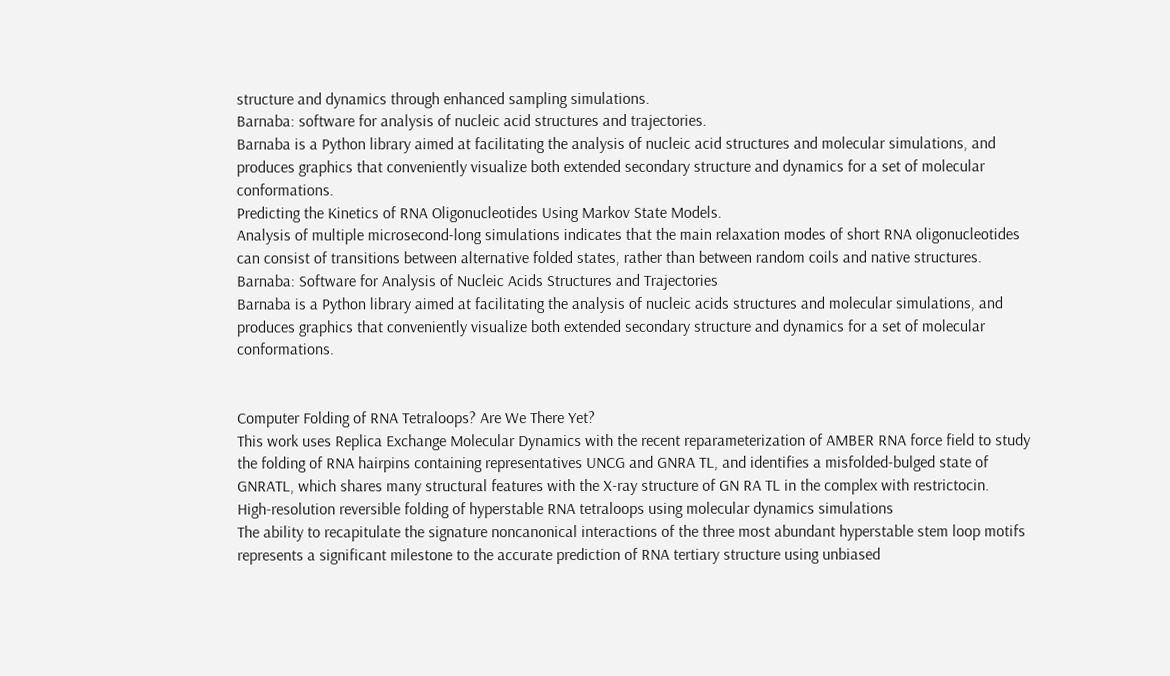structure and dynamics through enhanced sampling simulations.
Barnaba: software for analysis of nucleic acid structures and trajectories.
Barnaba is a Python library aimed at facilitating the analysis of nucleic acid structures and molecular simulations, and produces graphics that conveniently visualize both extended secondary structure and dynamics for a set of molecular conformations.
Predicting the Kinetics of RNA Oligonucleotides Using Markov State Models.
Analysis of multiple microsecond-long simulations indicates that the main relaxation modes of short RNA oligonucleotides can consist of transitions between alternative folded states, rather than between random coils and native structures.
Barnaba: Software for Analysis of Nucleic Acids Structures and Trajectories
Barnaba is a Python library aimed at facilitating the analysis of nucleic acids structures and molecular simulations, and produces graphics that conveniently visualize both extended secondary structure and dynamics for a set of molecular conformations.


Computer Folding of RNA Tetraloops? Are We There Yet?
This work uses Replica Exchange Molecular Dynamics with the recent reparameterization of AMBER RNA force field to study the folding of RNA hairpins containing representatives UNCG and GNRA TL, and identifies a misfolded-bulged state of GNRATL, which shares many structural features with the X-ray structure of GN RA TL in the complex with restrictocin.
High-resolution reversible folding of hyperstable RNA tetraloops using molecular dynamics simulations
The ability to recapitulate the signature noncanonical interactions of the three most abundant hyperstable stem loop motifs represents a significant milestone to the accurate prediction of RNA tertiary structure using unbiased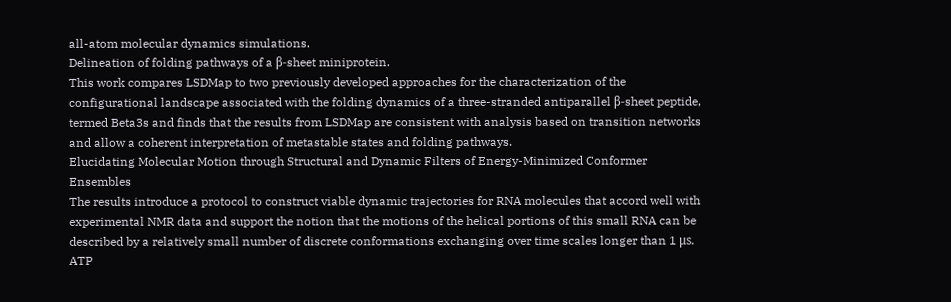all-atom molecular dynamics simulations.
Delineation of folding pathways of a β-sheet miniprotein.
This work compares LSDMap to two previously developed approaches for the characterization of the configurational landscape associated with the folding dynamics of a three-stranded antiparallel β-sheet peptide, termed Beta3s and finds that the results from LSDMap are consistent with analysis based on transition networks and allow a coherent interpretation of metastable states and folding pathways.
Elucidating Molecular Motion through Structural and Dynamic Filters of Energy-Minimized Conformer Ensembles
The results introduce a protocol to construct viable dynamic trajectories for RNA molecules that accord well with experimental NMR data and support the notion that the motions of the helical portions of this small RNA can be described by a relatively small number of discrete conformations exchanging over time scales longer than 1 μs.
ATP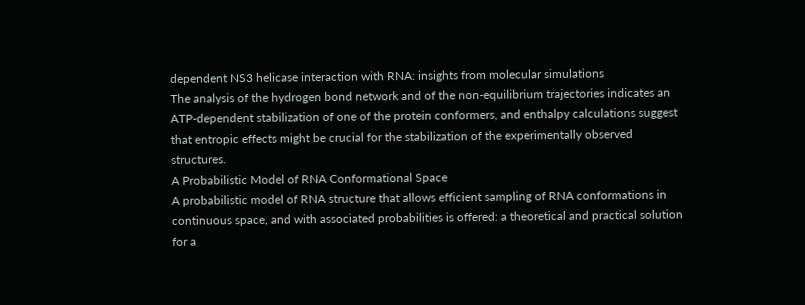dependent NS3 helicase interaction with RNA: insights from molecular simulations
The analysis of the hydrogen bond network and of the non-equilibrium trajectories indicates an ATP-dependent stabilization of one of the protein conformers, and enthalpy calculations suggest that entropic effects might be crucial for the stabilization of the experimentally observed structures.
A Probabilistic Model of RNA Conformational Space
A probabilistic model of RNA structure that allows efficient sampling of RNA conformations in continuous space, and with associated probabilities is offered: a theoretical and practical solution for a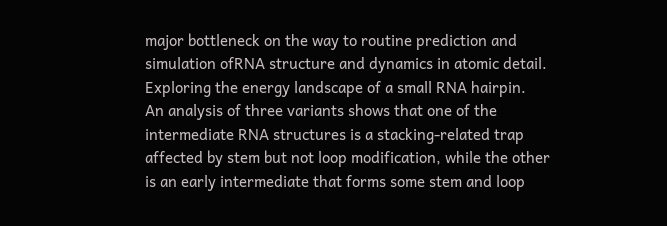major bottleneck on the way to routine prediction and simulation ofRNA structure and dynamics in atomic detail.
Exploring the energy landscape of a small RNA hairpin.
An analysis of three variants shows that one of the intermediate RNA structures is a stacking-related trap affected by stem but not loop modification, while the other is an early intermediate that forms some stem and loop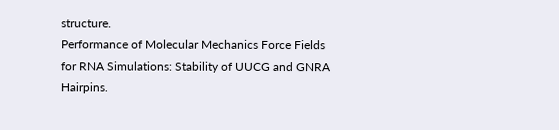structure.
Performance of Molecular Mechanics Force Fields for RNA Simulations: Stability of UUCG and GNRA Hairpins.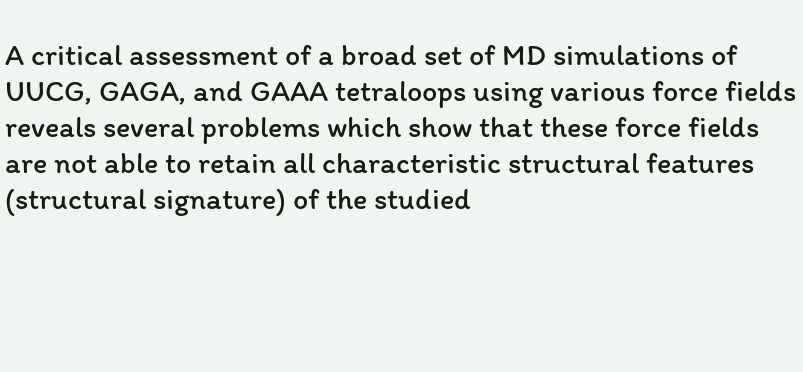A critical assessment of a broad set of MD simulations of UUCG, GAGA, and GAAA tetraloops using various force fields reveals several problems which show that these force fields are not able to retain all characteristic structural features (structural signature) of the studied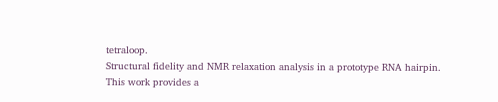tetraloop.
Structural fidelity and NMR relaxation analysis in a prototype RNA hairpin.
This work provides a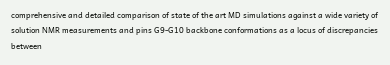comprehensive and detailed comparison of state of the art MD simulations against a wide variety of solution NMR measurements and pins G9-G10 backbone conformations as a locus of discrepancies between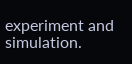experiment and simulation.